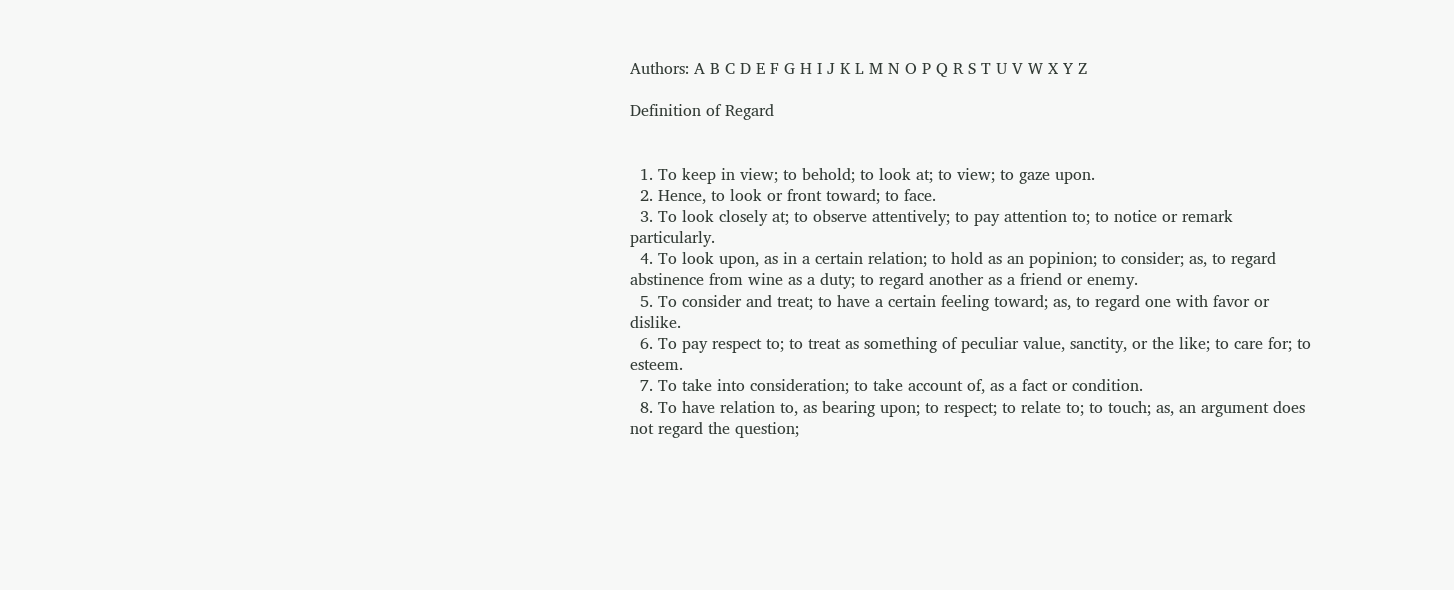Authors: A B C D E F G H I J K L M N O P Q R S T U V W X Y Z

Definition of Regard


  1. To keep in view; to behold; to look at; to view; to gaze upon.
  2. Hence, to look or front toward; to face.
  3. To look closely at; to observe attentively; to pay attention to; to notice or remark particularly.
  4. To look upon, as in a certain relation; to hold as an popinion; to consider; as, to regard abstinence from wine as a duty; to regard another as a friend or enemy.
  5. To consider and treat; to have a certain feeling toward; as, to regard one with favor or dislike.
  6. To pay respect to; to treat as something of peculiar value, sanctity, or the like; to care for; to esteem.
  7. To take into consideration; to take account of, as a fact or condition.
  8. To have relation to, as bearing upon; to respect; to relate to; to touch; as, an argument does not regard the question;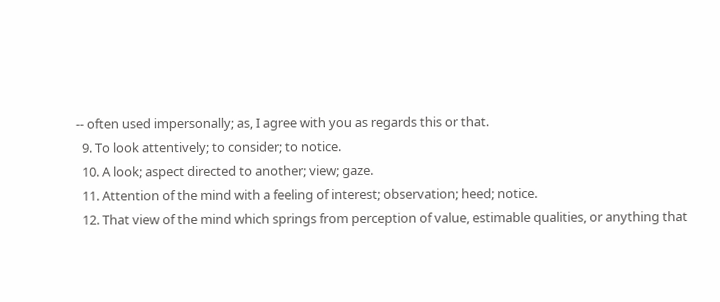-- often used impersonally; as, I agree with you as regards this or that.
  9. To look attentively; to consider; to notice.
  10. A look; aspect directed to another; view; gaze.
  11. Attention of the mind with a feeling of interest; observation; heed; notice.
  12. That view of the mind which springs from perception of value, estimable qualities, or anything that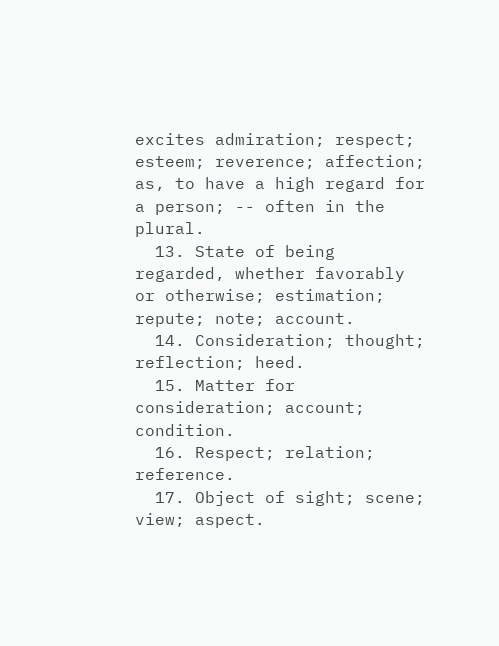excites admiration; respect; esteem; reverence; affection; as, to have a high regard for a person; -- often in the plural.
  13. State of being regarded, whether favorably or otherwise; estimation; repute; note; account.
  14. Consideration; thought; reflection; heed.
  15. Matter for consideration; account; condition.
  16. Respect; relation; reference.
  17. Object of sight; scene; view; aspect.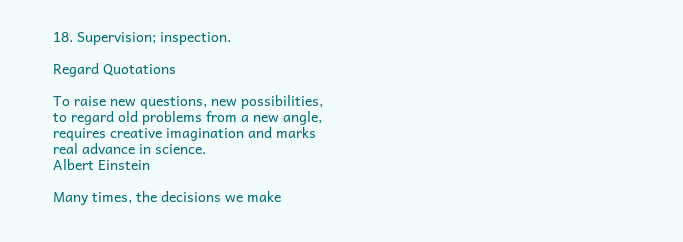18. Supervision; inspection.

Regard Quotations

To raise new questions, new possibilities, to regard old problems from a new angle, requires creative imagination and marks real advance in science.
Albert Einstein

Many times, the decisions we make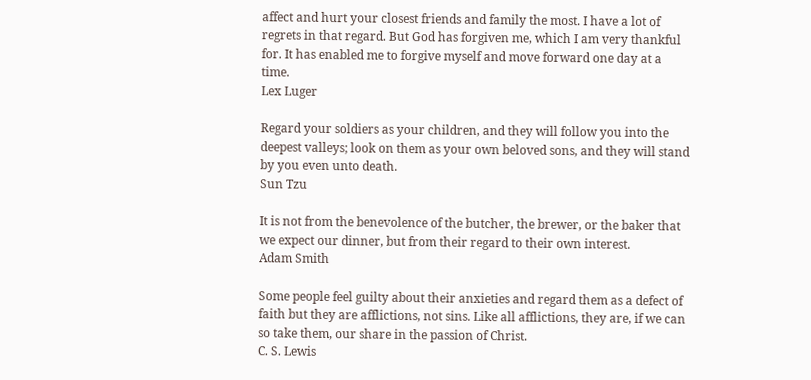affect and hurt your closest friends and family the most. I have a lot of regrets in that regard. But God has forgiven me, which I am very thankful for. It has enabled me to forgive myself and move forward one day at a time.
Lex Luger

Regard your soldiers as your children, and they will follow you into the deepest valleys; look on them as your own beloved sons, and they will stand by you even unto death.
Sun Tzu

It is not from the benevolence of the butcher, the brewer, or the baker that we expect our dinner, but from their regard to their own interest.
Adam Smith

Some people feel guilty about their anxieties and regard them as a defect of faith but they are afflictions, not sins. Like all afflictions, they are, if we can so take them, our share in the passion of Christ.
C. S. Lewis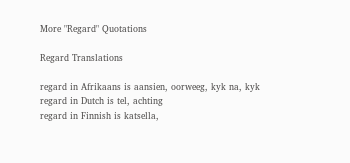More "Regard" Quotations

Regard Translations

regard in Afrikaans is aansien, oorweeg, kyk na, kyk
regard in Dutch is tel, achting
regard in Finnish is katsella,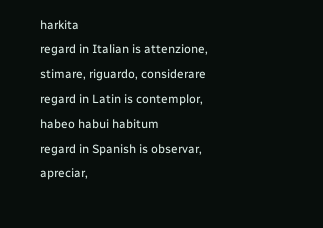harkita
regard in Italian is attenzione, stimare, riguardo, considerare
regard in Latin is contemplor, habeo habui habitum
regard in Spanish is observar, apreciar,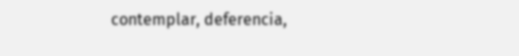contemplar, deferencia,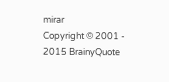mirar
Copyright © 2001 - 2015 BrainyQuote